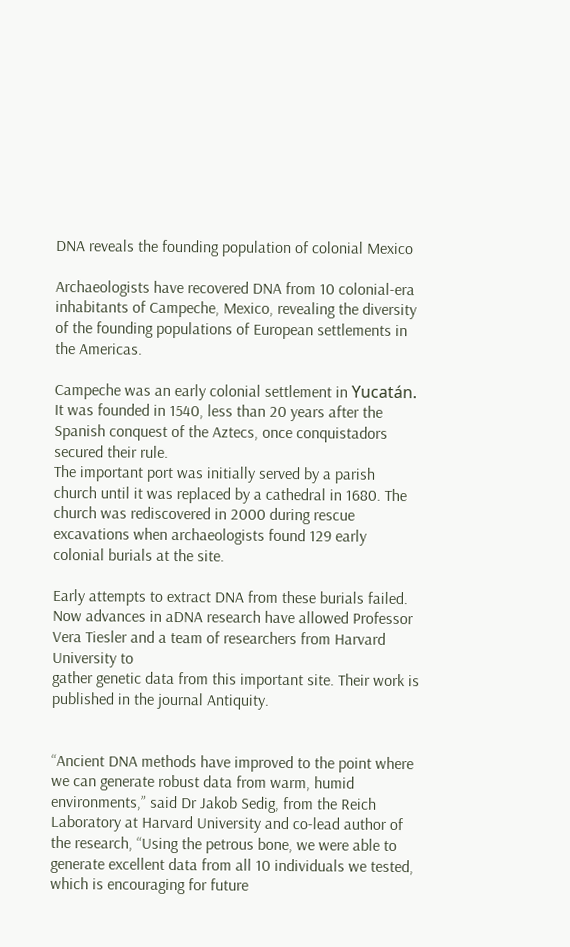DNA reveals the founding population of colonial Mexico

Archaeologists have recovered DNA from 10 colonial-era inhabitants of Campeche, Mexico, revealing the diversity of the founding populations of European settlements in the Americas.

Campeche was an early colonial settlement in Yucatán. It was founded in 1540, less than 20 years after the Spanish conquest of the Aztecs, once conquistadors secured their rule.
The important port was initially served by a parish church until it was replaced by a cathedral in 1680. The church was rediscovered in 2000 during rescue excavations when archaeologists found 129 early colonial burials at the site.

Early attempts to extract DNA from these burials failed. Now advances in aDNA research have allowed Professor Vera Tiesler and a team of researchers from Harvard University to
gather genetic data from this important site. Their work is published in the journal Antiquity.


“Ancient DNA methods have improved to the point where we can generate robust data from warm, humid environments,” said Dr Jakob Sedig, from the Reich Laboratory at Harvard University and co-lead author of the research, “Using the petrous bone, we were able to generate excellent data from all 10 individuals we tested, which is encouraging for future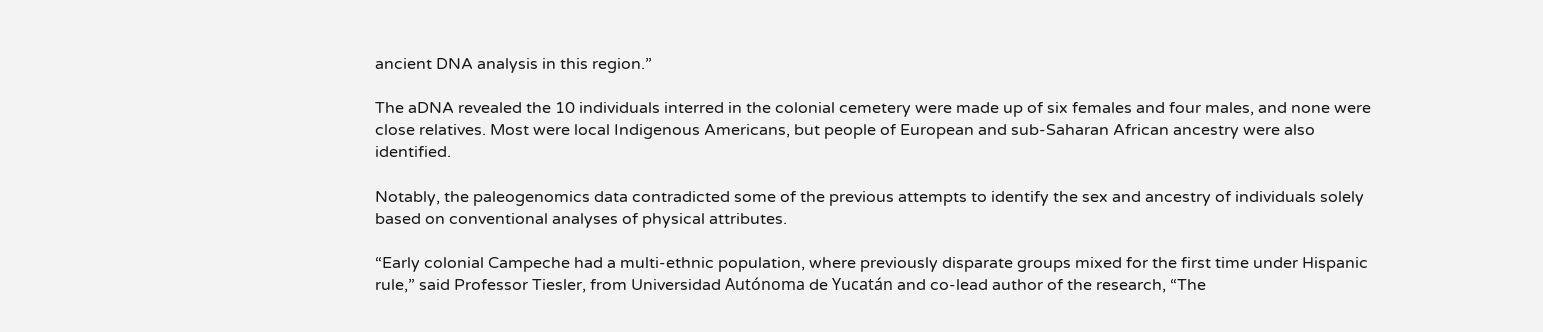ancient DNA analysis in this region.”

The aDNA revealed the 10 individuals interred in the colonial cemetery were made up of six females and four males, and none were close relatives. Most were local Indigenous Americans, but people of European and sub-Saharan African ancestry were also identified.

Notably, the paleogenomics data contradicted some of the previous attempts to identify the sex and ancestry of individuals solely based on conventional analyses of physical attributes.

“Early colonial Campeche had a multi-ethnic population, where previously disparate groups mixed for the first time under Hispanic rule,” said Professor Tiesler, from Universidad Autónoma de Yucatán and co-lead author of the research, “The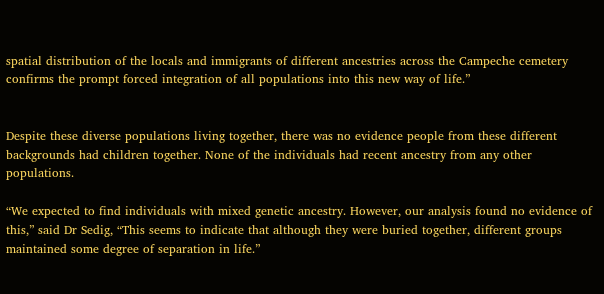spatial distribution of the locals and immigrants of different ancestries across the Campeche cemetery confirms the prompt forced integration of all populations into this new way of life.”


Despite these diverse populations living together, there was no evidence people from these different backgrounds had children together. None of the individuals had recent ancestry from any other populations.

“We expected to find individuals with mixed genetic ancestry. However, our analysis found no evidence of this,” said Dr Sedig, “This seems to indicate that although they were buried together, different groups maintained some degree of separation in life.”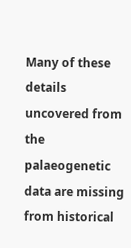Many of these details uncovered from the palaeogenetic data are missing from historical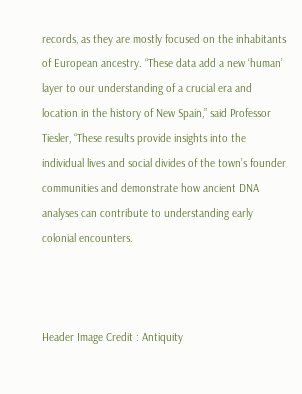records, as they are mostly focused on the inhabitants of European ancestry. “These data add a new ‘human’ layer to our understanding of a crucial era and location in the history of New Spain,” said Professor Tiesler, “These results provide insights into the individual lives and social divides of the town’s founder communities and demonstrate how ancient DNA analyses can contribute to understanding early colonial encounters.



Header Image Credit : Antiquity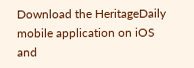Download the HeritageDaily mobile application on iOS and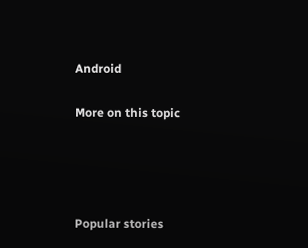Android

More on this topic




Popular stories